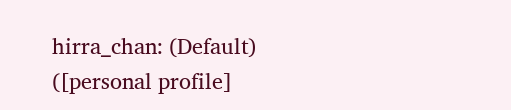hirra_chan: (Default)
([personal profile]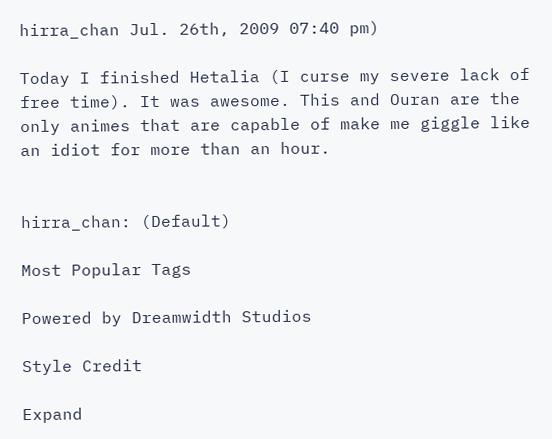hirra_chan Jul. 26th, 2009 07:40 pm)

Today I finished Hetalia (I curse my severe lack of free time). It was awesome. This and Ouran are the only animes that are capable of make me giggle like an idiot for more than an hour.


hirra_chan: (Default)

Most Popular Tags

Powered by Dreamwidth Studios

Style Credit

Expand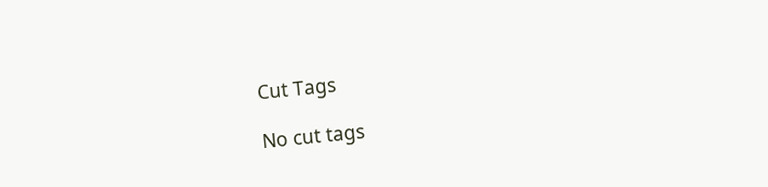Cut Tags

No cut tags